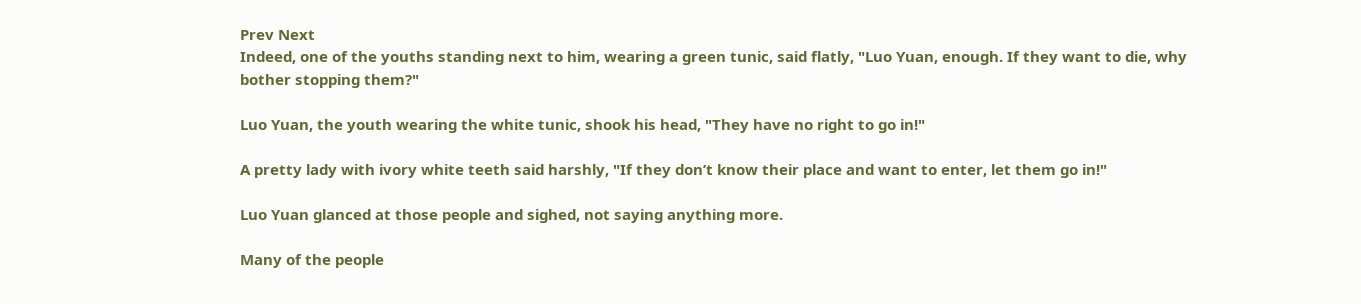Prev Next
Indeed, one of the youths standing next to him, wearing a green tunic, said flatly, "Luo Yuan, enough. If they want to die, why bother stopping them?"

Luo Yuan, the youth wearing the white tunic, shook his head, "They have no right to go in!"

A pretty lady with ivory white teeth said harshly, "If they don’t know their place and want to enter, let them go in!"

Luo Yuan glanced at those people and sighed, not saying anything more.

Many of the people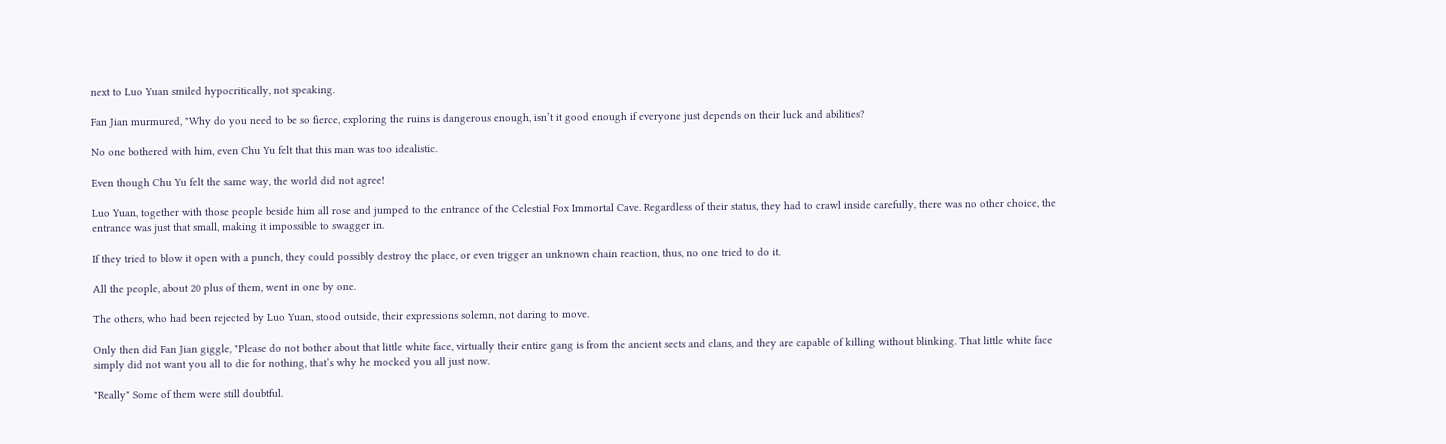next to Luo Yuan smiled hypocritically, not speaking.

Fan Jian murmured, "Why do you need to be so fierce, exploring the ruins is dangerous enough, isn’t it good enough if everyone just depends on their luck and abilities?

No one bothered with him, even Chu Yu felt that this man was too idealistic.

Even though Chu Yu felt the same way, the world did not agree!

Luo Yuan, together with those people beside him all rose and jumped to the entrance of the Celestial Fox Immortal Cave. Regardless of their status, they had to crawl inside carefully, there was no other choice, the entrance was just that small, making it impossible to swagger in.

If they tried to blow it open with a punch, they could possibly destroy the place, or even trigger an unknown chain reaction, thus, no one tried to do it.

All the people, about 20 plus of them, went in one by one.

The others, who had been rejected by Luo Yuan, stood outside, their expressions solemn, not daring to move.

Only then did Fan Jian giggle, "Please do not bother about that little white face, virtually their entire gang is from the ancient sects and clans, and they are capable of killing without blinking. That little white face simply did not want you all to die for nothing, that’s why he mocked you all just now.

"Really" Some of them were still doubtful.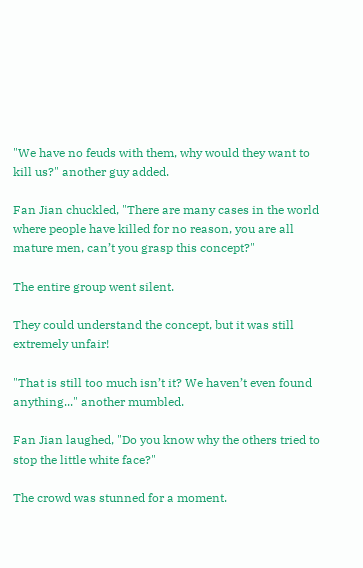"We have no feuds with them, why would they want to kill us?" another guy added.

Fan Jian chuckled, "There are many cases in the world where people have killed for no reason, you are all mature men, can’t you grasp this concept?"

The entire group went silent.

They could understand the concept, but it was still extremely unfair!

"That is still too much isn’t it? We haven’t even found anything..." another mumbled.

Fan Jian laughed, "Do you know why the others tried to stop the little white face?"

The crowd was stunned for a moment.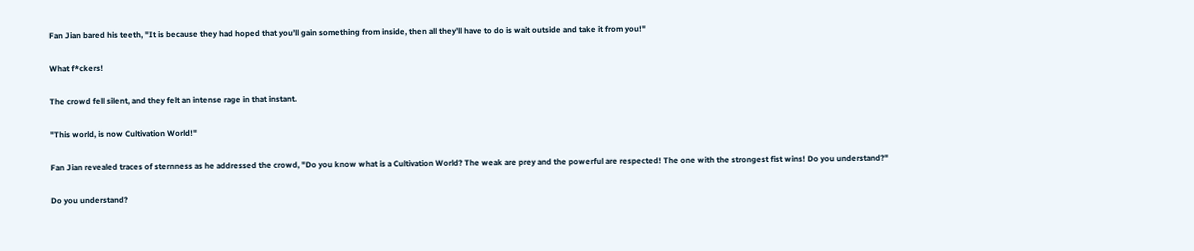Fan Jian bared his teeth, "It is because they had hoped that you’ll gain something from inside, then all they’ll have to do is wait outside and take it from you!"

What f*ckers!

The crowd fell silent, and they felt an intense rage in that instant.

"This world, is now Cultivation World!"

Fan Jian revealed traces of sternness as he addressed the crowd, "Do you know what is a Cultivation World? The weak are prey and the powerful are respected! The one with the strongest fist wins! Do you understand?"

Do you understand?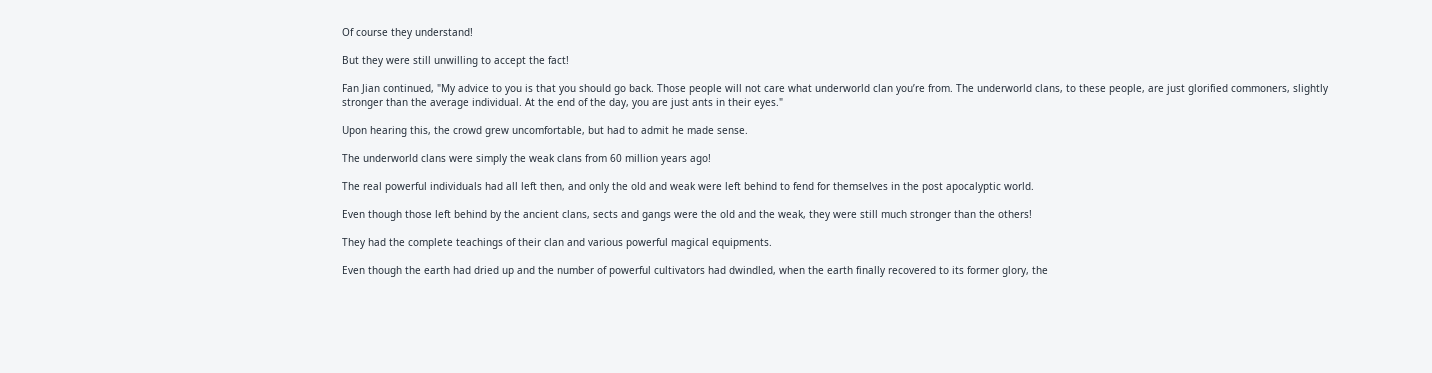Of course they understand!

But they were still unwilling to accept the fact!

Fan Jian continued, "My advice to you is that you should go back. Those people will not care what underworld clan you’re from. The underworld clans, to these people, are just glorified commoners, slightly stronger than the average individual. At the end of the day, you are just ants in their eyes."

Upon hearing this, the crowd grew uncomfortable, but had to admit he made sense.

The underworld clans were simply the weak clans from 60 million years ago!

The real powerful individuals had all left then, and only the old and weak were left behind to fend for themselves in the post apocalyptic world.

Even though those left behind by the ancient clans, sects and gangs were the old and the weak, they were still much stronger than the others!

They had the complete teachings of their clan and various powerful magical equipments.

Even though the earth had dried up and the number of powerful cultivators had dwindled, when the earth finally recovered to its former glory, the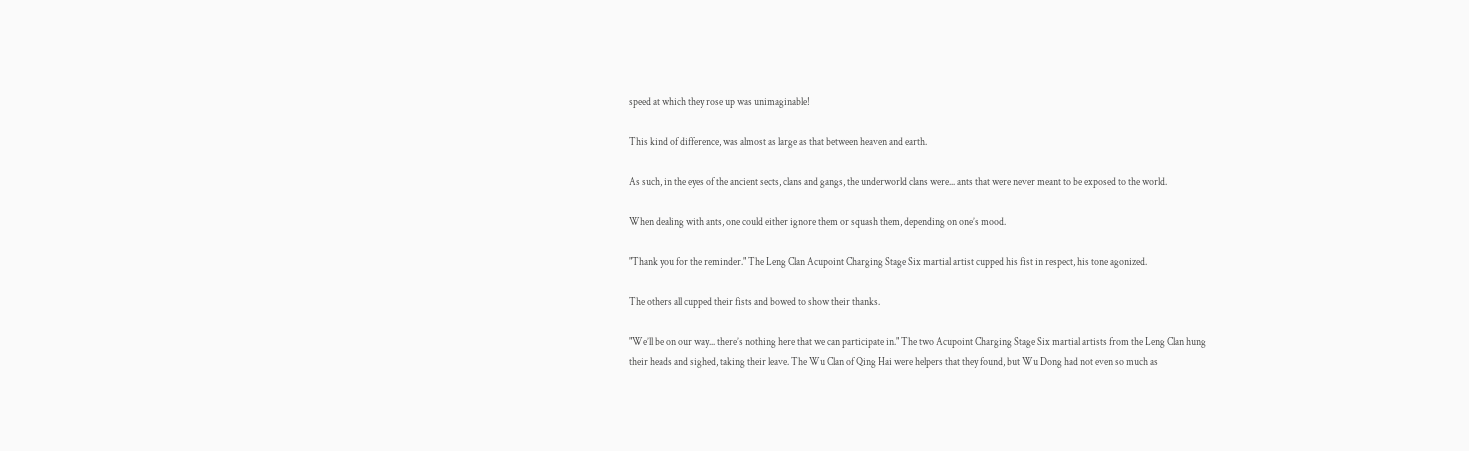speed at which they rose up was unimaginable!

This kind of difference, was almost as large as that between heaven and earth.

As such, in the eyes of the ancient sects, clans and gangs, the underworld clans were... ants that were never meant to be exposed to the world.

When dealing with ants, one could either ignore them or squash them, depending on one’s mood.

"Thank you for the reminder." The Leng Clan Acupoint Charging Stage Six martial artist cupped his fist in respect, his tone agonized.

The others all cupped their fists and bowed to show their thanks.

"We’ll be on our way... there’s nothing here that we can participate in." The two Acupoint Charging Stage Six martial artists from the Leng Clan hung their heads and sighed, taking their leave. The Wu Clan of Qing Hai were helpers that they found, but Wu Dong had not even so much as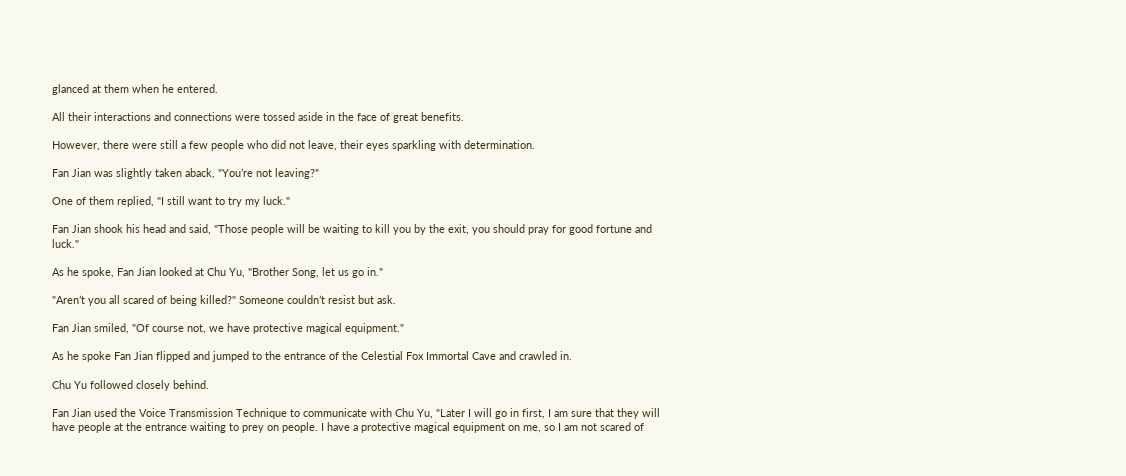glanced at them when he entered.

All their interactions and connections were tossed aside in the face of great benefits.

However, there were still a few people who did not leave, their eyes sparkling with determination.

Fan Jian was slightly taken aback, "You’re not leaving?"

One of them replied, "I still want to try my luck."

Fan Jian shook his head and said, "Those people will be waiting to kill you by the exit, you should pray for good fortune and luck."

As he spoke, Fan Jian looked at Chu Yu, "Brother Song, let us go in."

"Aren’t you all scared of being killed?" Someone couldn’t resist but ask.

Fan Jian smiled, "Of course not, we have protective magical equipment."

As he spoke Fan Jian flipped and jumped to the entrance of the Celestial Fox Immortal Cave and crawled in.

Chu Yu followed closely behind.

Fan Jian used the Voice Transmission Technique to communicate with Chu Yu, "Later I will go in first, I am sure that they will have people at the entrance waiting to prey on people. I have a protective magical equipment on me, so I am not scared of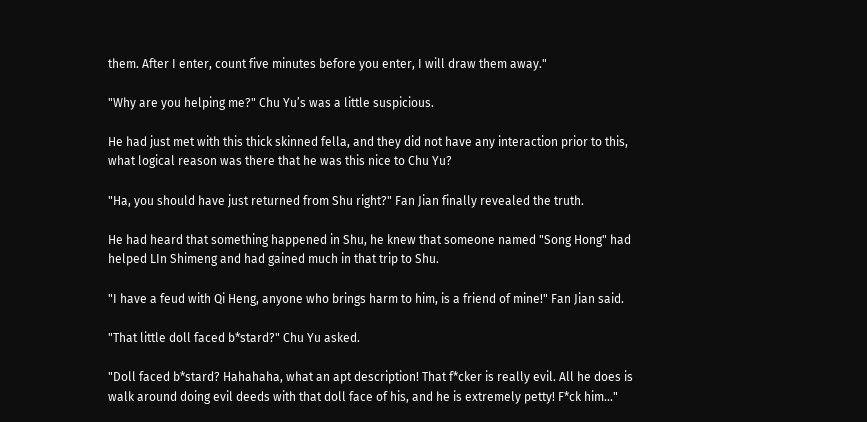them. After I enter, count five minutes before you enter, I will draw them away."

"Why are you helping me?" Chu Yu’s was a little suspicious.

He had just met with this thick skinned fella, and they did not have any interaction prior to this, what logical reason was there that he was this nice to Chu Yu?

"Ha, you should have just returned from Shu right?" Fan Jian finally revealed the truth.

He had heard that something happened in Shu, he knew that someone named "Song Hong" had helped LIn Shimeng and had gained much in that trip to Shu.

"I have a feud with Qi Heng, anyone who brings harm to him, is a friend of mine!" Fan Jian said.

"That little doll faced b*stard?" Chu Yu asked.

"Doll faced b*stard? Hahahaha, what an apt description! That f*cker is really evil. All he does is walk around doing evil deeds with that doll face of his, and he is extremely petty! F*ck him..."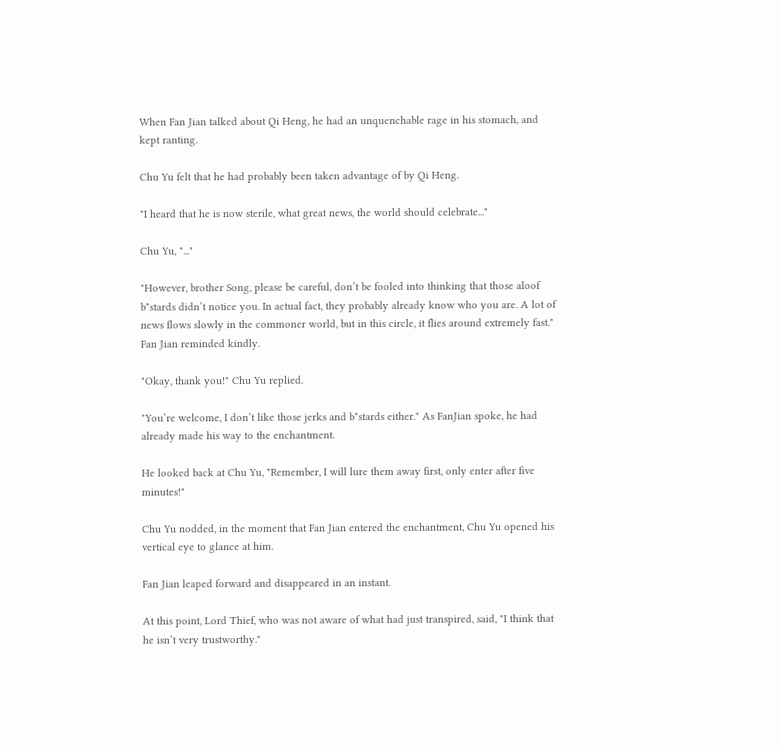When Fan Jian talked about Qi Heng, he had an unquenchable rage in his stomach, and kept ranting.

Chu Yu felt that he had probably been taken advantage of by Qi Heng.

"I heard that he is now sterile, what great news, the world should celebrate..."

Chu Yu, "..."

"However, brother Song, please be careful, don’t be fooled into thinking that those aloof b*stards didn’t notice you. In actual fact, they probably already know who you are. A lot of news flows slowly in the commoner world, but in this circle, it flies around extremely fast." Fan Jian reminded kindly.

"Okay, thank you!" Chu Yu replied.

"You’re welcome, I don’t like those jerks and b*stards either." As FanJian spoke, he had already made his way to the enchantment.

He looked back at Chu Yu, "Remember, I will lure them away first, only enter after five minutes!"

Chu Yu nodded, in the moment that Fan Jian entered the enchantment, Chu Yu opened his vertical eye to glance at him.

Fan Jian leaped forward and disappeared in an instant.

At this point, Lord Thief, who was not aware of what had just transpired, said, "I think that he isn’t very trustworthy."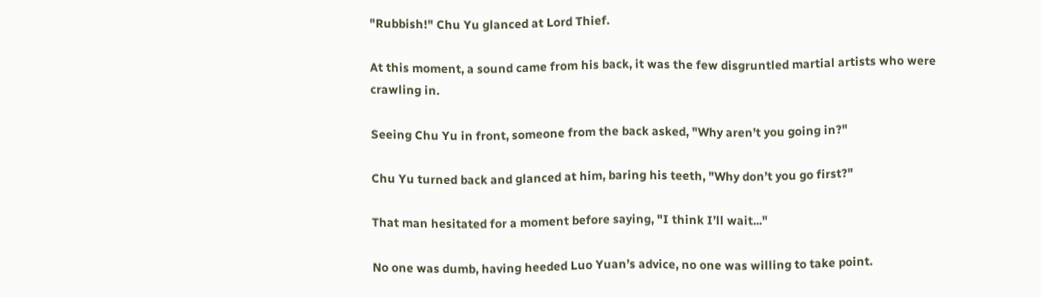"Rubbish!" Chu Yu glanced at Lord Thief.

At this moment, a sound came from his back, it was the few disgruntled martial artists who were crawling in.

Seeing Chu Yu in front, someone from the back asked, "Why aren’t you going in?"

Chu Yu turned back and glanced at him, baring his teeth, "Why don’t you go first?"

That man hesitated for a moment before saying, "I think I’ll wait..."

No one was dumb, having heeded Luo Yuan’s advice, no one was willing to take point.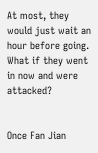At most, they would just wait an hour before going. What if they went in now and were attacked?


Once Fan Jian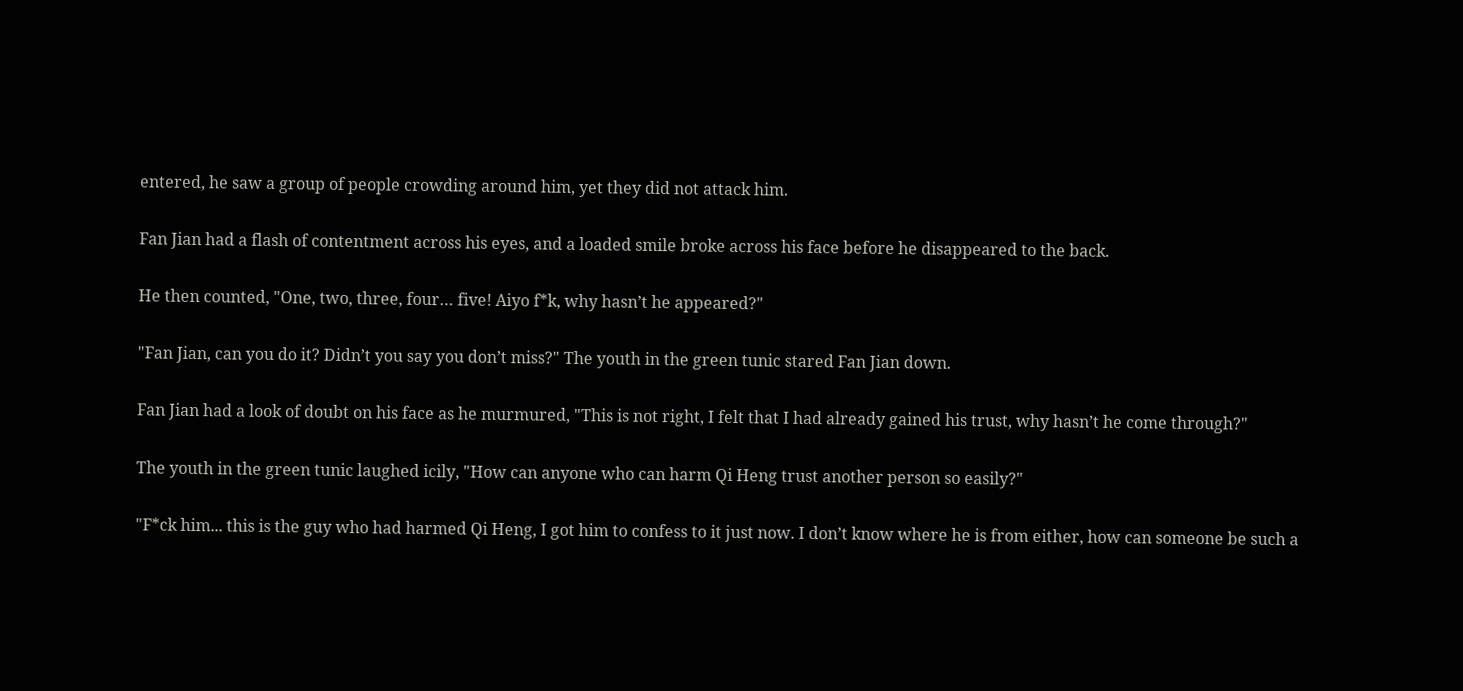entered, he saw a group of people crowding around him, yet they did not attack him.

Fan Jian had a flash of contentment across his eyes, and a loaded smile broke across his face before he disappeared to the back.

He then counted, "One, two, three, four… five! Aiyo f*k, why hasn’t he appeared?"

"Fan Jian, can you do it? Didn’t you say you don’t miss?" The youth in the green tunic stared Fan Jian down.

Fan Jian had a look of doubt on his face as he murmured, "This is not right, I felt that I had already gained his trust, why hasn’t he come through?"

The youth in the green tunic laughed icily, "How can anyone who can harm Qi Heng trust another person so easily?"

"F*ck him... this is the guy who had harmed Qi Heng, I got him to confess to it just now. I don’t know where he is from either, how can someone be such a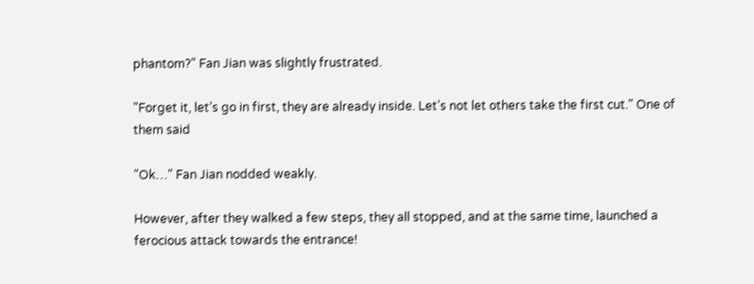phantom?" Fan Jian was slightly frustrated.

"Forget it, let’s go in first, they are already inside. Let’s not let others take the first cut." One of them said

"Ok…" Fan Jian nodded weakly.

However, after they walked a few steps, they all stopped, and at the same time, launched a ferocious attack towards the entrance!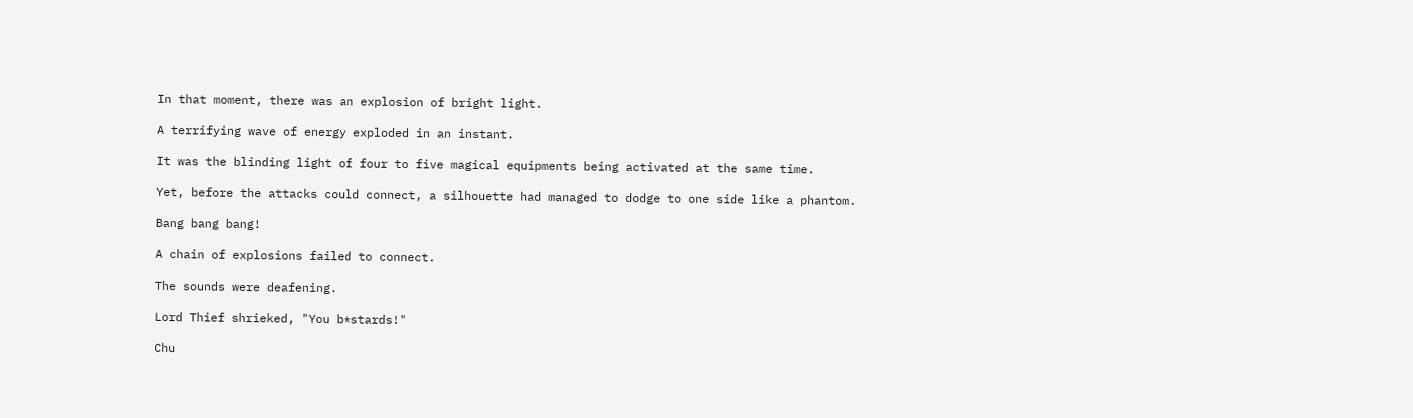In that moment, there was an explosion of bright light.

A terrifying wave of energy exploded in an instant.

It was the blinding light of four to five magical equipments being activated at the same time.

Yet, before the attacks could connect, a silhouette had managed to dodge to one side like a phantom.

Bang bang bang!

A chain of explosions failed to connect.

The sounds were deafening.

Lord Thief shrieked, "You b*stards!"

Chu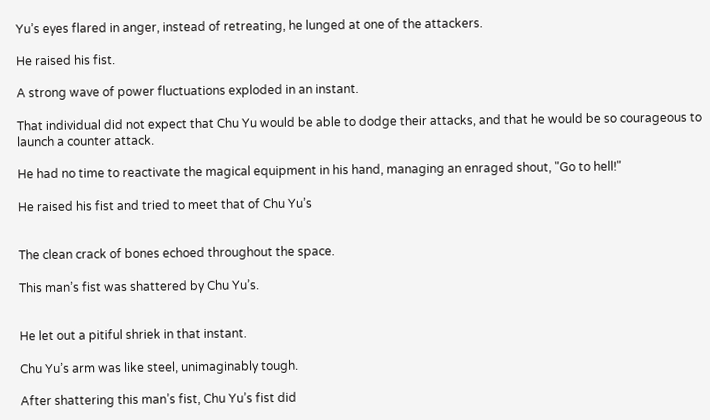Yu’s eyes flared in anger, instead of retreating, he lunged at one of the attackers.

He raised his fist.

A strong wave of power fluctuations exploded in an instant.

That individual did not expect that Chu Yu would be able to dodge their attacks, and that he would be so courageous to launch a counter attack.

He had no time to reactivate the magical equipment in his hand, managing an enraged shout, "Go to hell!"

He raised his fist and tried to meet that of Chu Yu’s


The clean crack of bones echoed throughout the space.

This man’s fist was shattered by Chu Yu’s.


He let out a pitiful shriek in that instant.

Chu Yu’s arm was like steel, unimaginably tough.

After shattering this man’s fist, Chu Yu’s fist did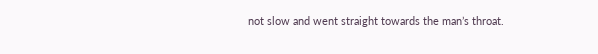not slow and went straight towards the man’s throat.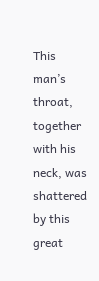This man’s throat, together with his neck, was shattered by this great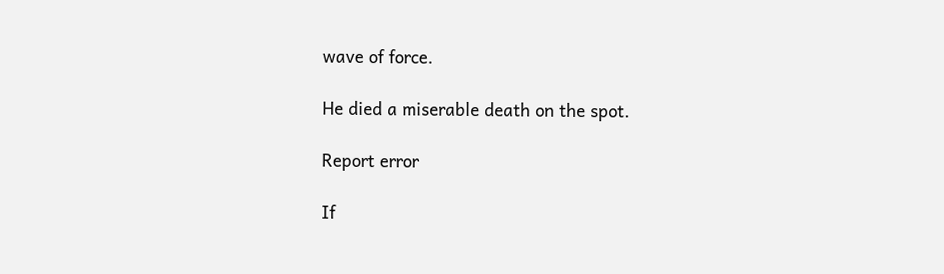wave of force.

He died a miserable death on the spot.

Report error

If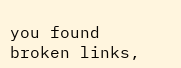you found broken links,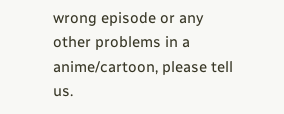wrong episode or any other problems in a anime/cartoon, please tell us.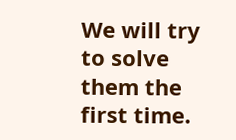We will try to solve them the first time.